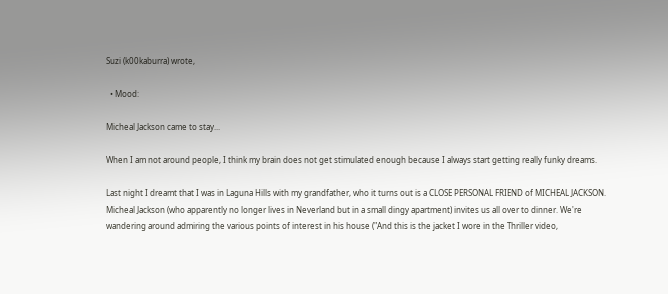Suzi (k00kaburra) wrote,

  • Mood:

Micheal Jackson came to stay...

When I am not around people, I think my brain does not get stimulated enough because I always start getting really funky dreams.

Last night I dreamt that I was in Laguna Hills with my grandfather, who it turns out is a CLOSE PERSONAL FRIEND of MICHEAL JACKSON. Micheal Jackson (who apparently no longer lives in Neverland but in a small dingy apartment) invites us all over to dinner. We're wandering around admiring the various points of interest in his house ("And this is the jacket I wore in the Thriller video,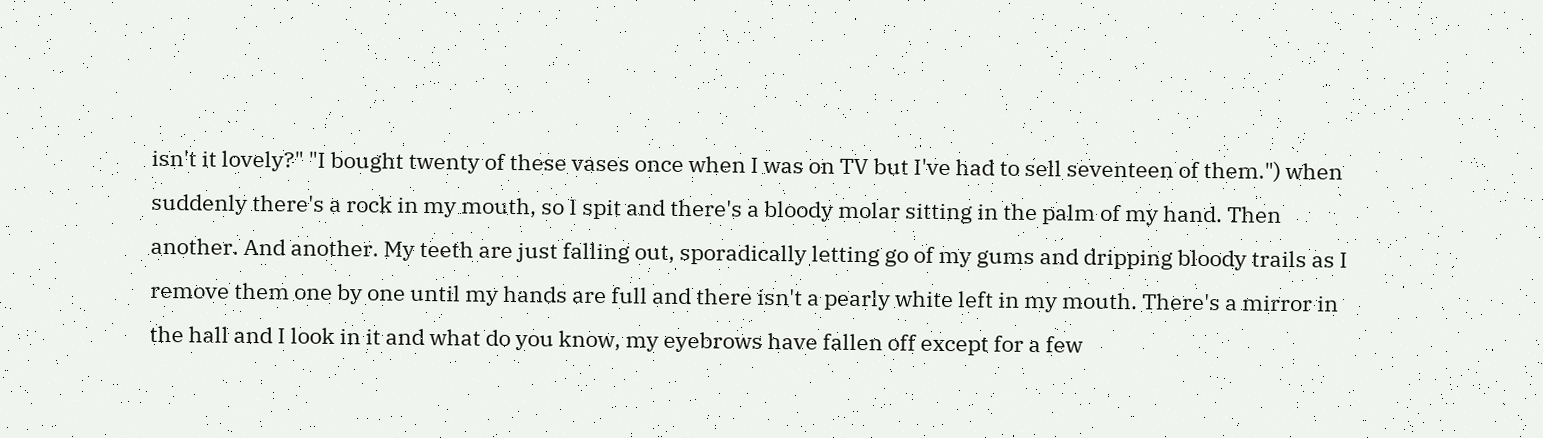isn't it lovely?" "I bought twenty of these vases once when I was on TV but I've had to sell seventeen of them.") when suddenly there's a rock in my mouth, so I spit and there's a bloody molar sitting in the palm of my hand. Then another. And another. My teeth are just falling out, sporadically letting go of my gums and dripping bloody trails as I remove them one by one until my hands are full and there isn't a pearly white left in my mouth. There's a mirror in the hall and I look in it and what do you know, my eyebrows have fallen off except for a few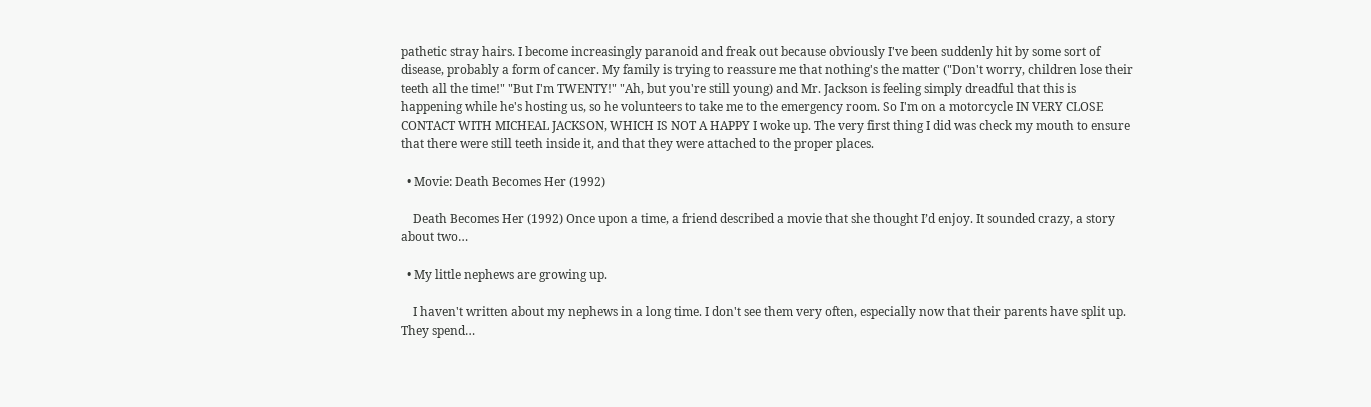pathetic stray hairs. I become increasingly paranoid and freak out because obviously I've been suddenly hit by some sort of disease, probably a form of cancer. My family is trying to reassure me that nothing's the matter ("Don't worry, children lose their teeth all the time!" "But I'm TWENTY!" "Ah, but you're still young) and Mr. Jackson is feeling simply dreadful that this is happening while he's hosting us, so he volunteers to take me to the emergency room. So I'm on a motorcycle IN VERY CLOSE CONTACT WITH MICHEAL JACKSON, WHICH IS NOT A HAPPY I woke up. The very first thing I did was check my mouth to ensure that there were still teeth inside it, and that they were attached to the proper places.

  • Movie: Death Becomes Her (1992)

    Death Becomes Her (1992) Once upon a time, a friend described a movie that she thought I’d enjoy. It sounded crazy, a story about two…

  • My little nephews are growing up.

    I haven't written about my nephews in a long time. I don't see them very often, especially now that their parents have split up. They spend…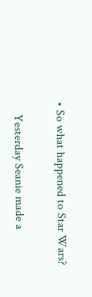• So what happened to Star Wars?

    Yesterday Seanie made a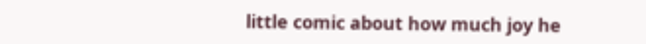little comic about how much joy he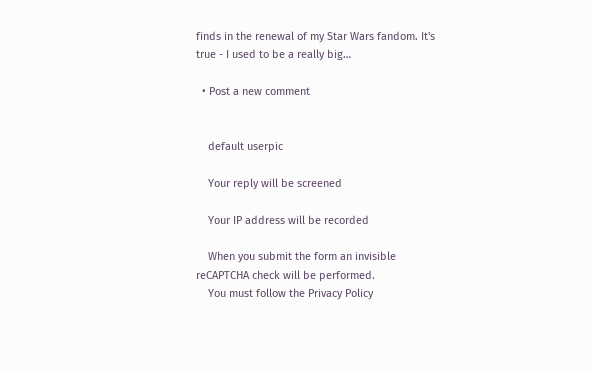finds in the renewal of my Star Wars fandom. It's true - I used to be a really big…

  • Post a new comment


    default userpic

    Your reply will be screened

    Your IP address will be recorded

    When you submit the form an invisible reCAPTCHA check will be performed.
    You must follow the Privacy Policy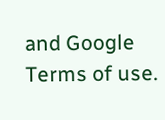and Google Terms of use.